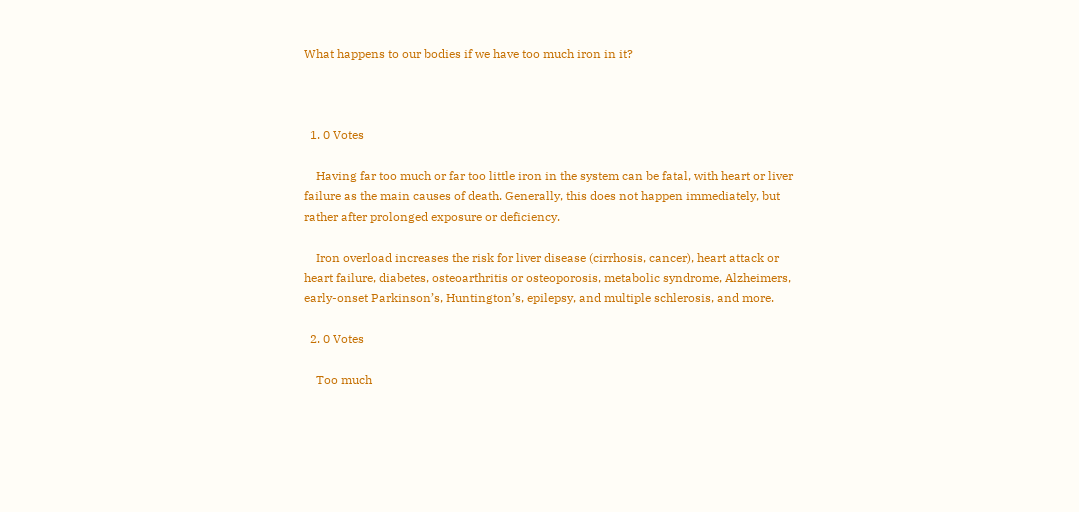What happens to our bodies if we have too much iron in it?



  1. 0 Votes

    Having far too much or far too little iron in the system can be fatal, with heart or liver failure as the main causes of death. Generally, this does not happen immediately, but rather after prolonged exposure or deficiency.

    Iron overload increases the risk for liver disease (cirrhosis, cancer), heart attack or heart failure, diabetes, osteoarthritis or osteoporosis, metabolic syndrome, Alzheimers, early-onset Parkinson’s, Huntington’s, epilepsy, and multiple schlerosis, and more.

  2. 0 Votes

    Too much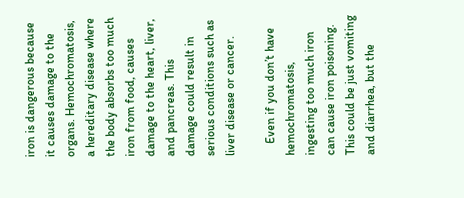iron is dangerous because it causes damage to the organs. Hemochromatosis, a hereditary disease where the body absorbs too much iron from food, causes damage to the heart, liver, and pancreas. This damage could result in serious conditions such as liver disease or cancer.

    Even if you don’t have hemochromatosis, ingesting too much iron can cause iron poisoning. This could be just vomiting and diarrhea, but the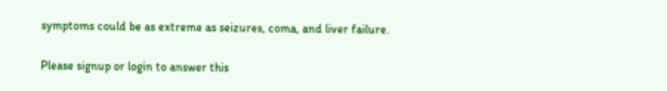symptoms could be as extreme as seizures, coma, and liver failure.

Please signup or login to answer this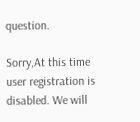question.

Sorry,At this time user registration is disabled. We will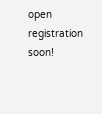open registration soon!